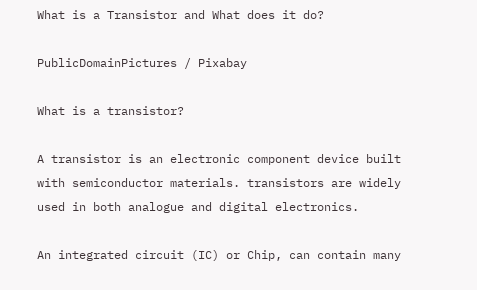What is a Transistor and What does it do?

PublicDomainPictures / Pixabay

What is a transistor?

A transistor is an electronic component device built with semiconductor materials. transistors are widely used in both analogue and digital electronics.

An integrated circuit (IC) or Chip, can contain many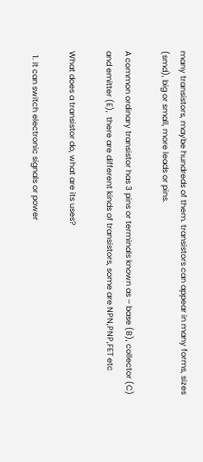many transistors, maybe hundreds of them. transistors can appear in many forms, sizes (smd), big or small, more leads or pins.

A common ordinary transistor has 3 pins or terminals known as – base (B), collector (C) and emitter (E),  there are different kinds of transistors, some are NPN,PNP,FET etc

What does a transistor do, what are its uses?

  1. It can switch electronic signals or power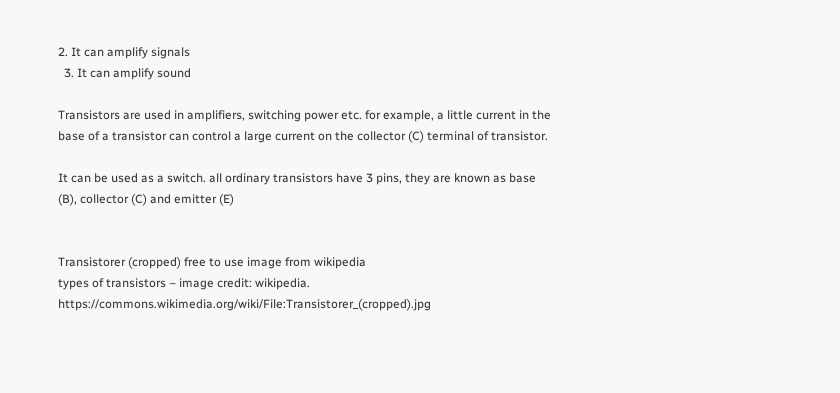2. It can amplify signals
  3. It can amplify sound

Transistors are used in amplifiers, switching power etc. for example, a little current in the base of a transistor can control a large current on the collector (C) terminal of transistor.

It can be used as a switch. all ordinary transistors have 3 pins, they are known as base (B), collector (C) and emitter (E)


Transistorer (cropped) free to use image from wikipedia
types of transistors – image credit: wikipedia. https://commons.wikimedia.org/wiki/File:Transistorer_(cropped).jpg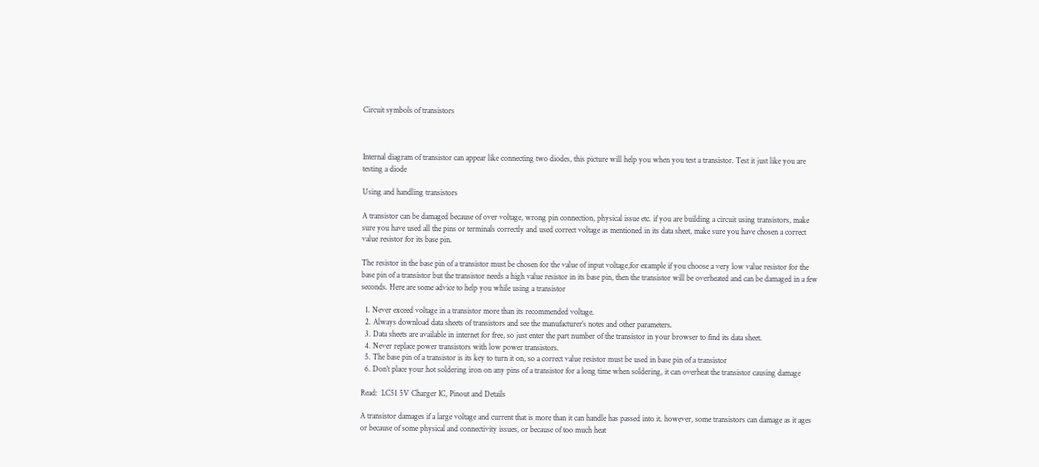Circuit symbols of transistors



Internal diagram of transistor can appear like connecting two diodes, this picture will help you when you test a transistor. Test it just like you are testing a diode

Using and handling transistors

A transistor can be damaged because of over voltage, wrong pin connection, physical issue etc. if you are building a circuit using transistors, make sure you have used all the pins or terminals correctly and used correct voltage as mentioned in its data sheet, make sure you have chosen a correct value resistor for its base pin.

The resistor in the base pin of a transistor must be chosen for the value of input voltage,for example if you choose a very low value resistor for the base pin of a transistor but the transistor needs a high value resistor in its base pin, then the transistor will be overheated and can be damaged in a few seconds. Here are some advice to help you while using a transistor

  1. Never exceed voltage in a transistor more than its recommended voltage.
  2. Always download data sheets of transistors and see the manufacturer’s notes and other parameters.
  3. Data sheets are available in internet for free, so just enter the part number of the transistor in your browser to find its data sheet.
  4. Never replace power transistors with low power transistors.
  5. The base pin of a transistor is its key to turn it on, so a correct value resistor must be used in base pin of a transistor
  6. Don’t place your hot soldering iron on any pins of a transistor for a long time when soldering, it can overheat the transistor causing damage

Read:  LC51 5V Charger IC, Pinout and Details

A transistor damages if a large voltage and current that is more than it can handle has passed into it. however, some transistors can damage as it ages or because of some physical and connectivity issues, or because of too much heat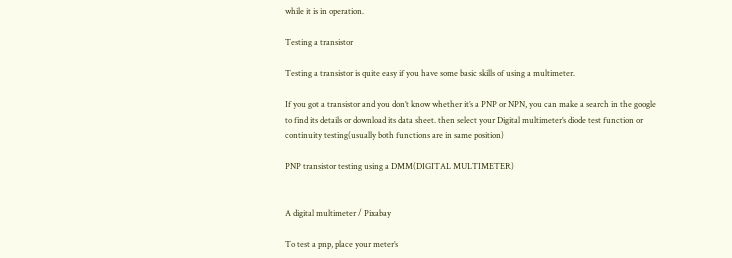while it is in operation.

Testing a transistor

Testing a transistor is quite easy if you have some basic skills of using a multimeter.

If you got a transistor and you don’t know whether it’s a PNP or NPN, you can make a search in the google to find its details or download its data sheet. then select your Digital multimeter’s diode test function or continuity testing(usually both functions are in same position)

PNP transistor testing using a DMM(DIGITAL MULTIMETER)


A digital multimeter / Pixabay

To test a pnp, place your meter’s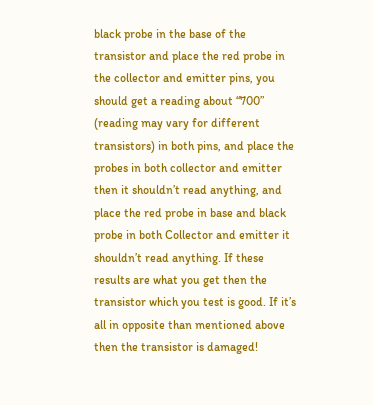black probe in the base of the transistor and place the red probe in the collector and emitter pins, you should get a reading about “700” (reading may vary for different transistors) in both pins, and place the probes in both collector and emitter then it shouldn’t read anything, and place the red probe in base and black probe in both Collector and emitter it shouldn’t read anything. If these results are what you get then the transistor which you test is good. If it’s all in opposite than mentioned above then the transistor is damaged!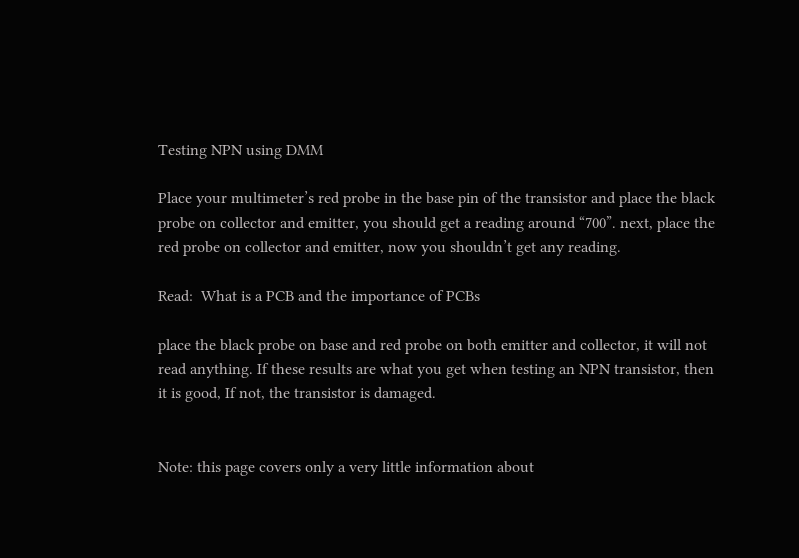Testing NPN using DMM

Place your multimeter’s red probe in the base pin of the transistor and place the black probe on collector and emitter, you should get a reading around “700”. next, place the red probe on collector and emitter, now you shouldn’t get any reading.

Read:  What is a PCB and the importance of PCBs

place the black probe on base and red probe on both emitter and collector, it will not read anything. If these results are what you get when testing an NPN transistor, then it is good, If not, the transistor is damaged.


Note: this page covers only a very little information about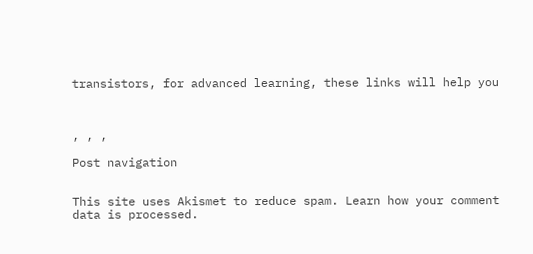transistors, for advanced learning, these links will help you



, , ,

Post navigation


This site uses Akismet to reduce spam. Learn how your comment data is processed.